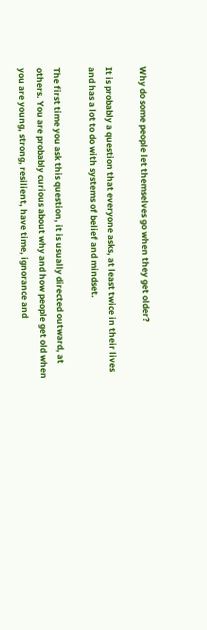Why do some people let themselves go when they get older?

It is probably a question that everyone asks, at least twice in their lives and has a lot to do with systems of belief and mindset.

The first time you ask this question, it is usually directed outward, at others. You are probably curious about why and how people get old when you are young, strong, resilient, have time, ignorance and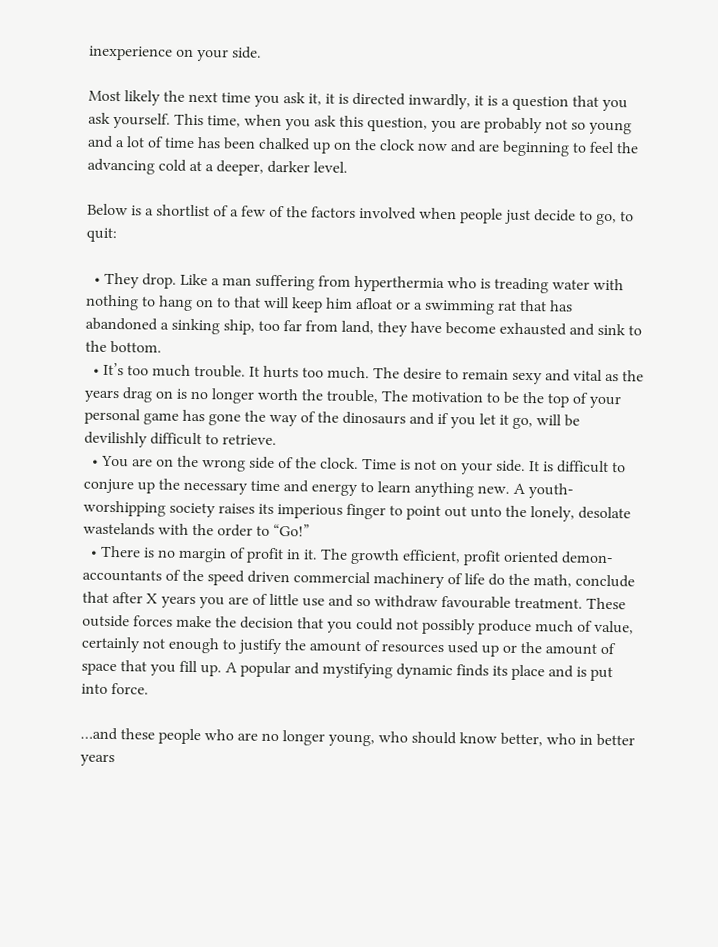inexperience on your side.

Most likely the next time you ask it, it is directed inwardly, it is a question that you ask yourself. This time, when you ask this question, you are probably not so young and a lot of time has been chalked up on the clock now and are beginning to feel the advancing cold at a deeper, darker level.

Below is a shortlist of a few of the factors involved when people just decide to go, to quit:

  • They drop. Like a man suffering from hyperthermia who is treading water with nothing to hang on to that will keep him afloat or a swimming rat that has abandoned a sinking ship, too far from land, they have become exhausted and sink to the bottom.
  • It’s too much trouble. It hurts too much. The desire to remain sexy and vital as the years drag on is no longer worth the trouble, The motivation to be the top of your personal game has gone the way of the dinosaurs and if you let it go, will be devilishly difficult to retrieve.
  • You are on the wrong side of the clock. Time is not on your side. It is difficult to conjure up the necessary time and energy to learn anything new. A youth-worshipping society raises its imperious finger to point out unto the lonely, desolate wastelands with the order to “Go!”
  • There is no margin of profit in it. The growth efficient, profit oriented demon-accountants of the speed driven commercial machinery of life do the math, conclude that after X years you are of little use and so withdraw favourable treatment. These outside forces make the decision that you could not possibly produce much of value, certainly not enough to justify the amount of resources used up or the amount of space that you fill up. A popular and mystifying dynamic finds its place and is put into force.

…and these people who are no longer young, who should know better, who in better years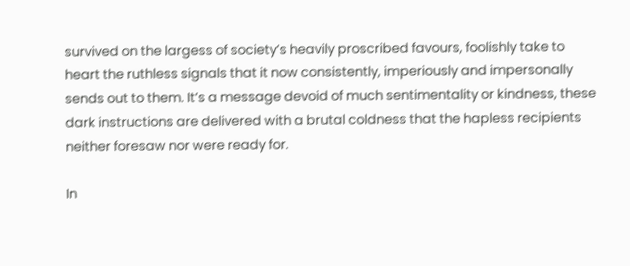survived on the largess of society’s heavily proscribed favours, foolishly take to heart the ruthless signals that it now consistently, imperiously and impersonally sends out to them. It’s a message devoid of much sentimentality or kindness, these dark instructions are delivered with a brutal coldness that the hapless recipients neither foresaw nor were ready for.

In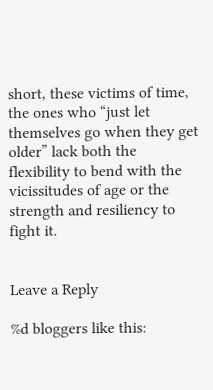short, these victims of time, the ones who “just let themselves go when they get older” lack both the flexibility to bend with the vicissitudes of age or the strength and resiliency to fight it.


Leave a Reply

%d bloggers like this: